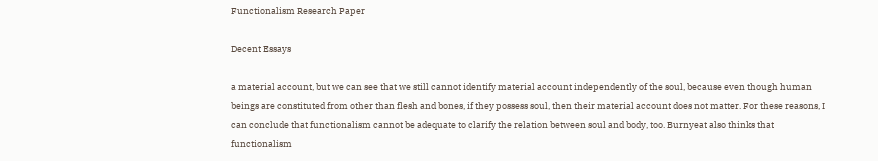Functionalism Research Paper

Decent Essays

a material account, but we can see that we still cannot identify material account independently of the soul, because even though human beings are constituted from other than flesh and bones, if they possess soul, then their material account does not matter. For these reasons, I can conclude that functionalism cannot be adequate to clarify the relation between soul and body, too. Burnyeat also thinks that functionalism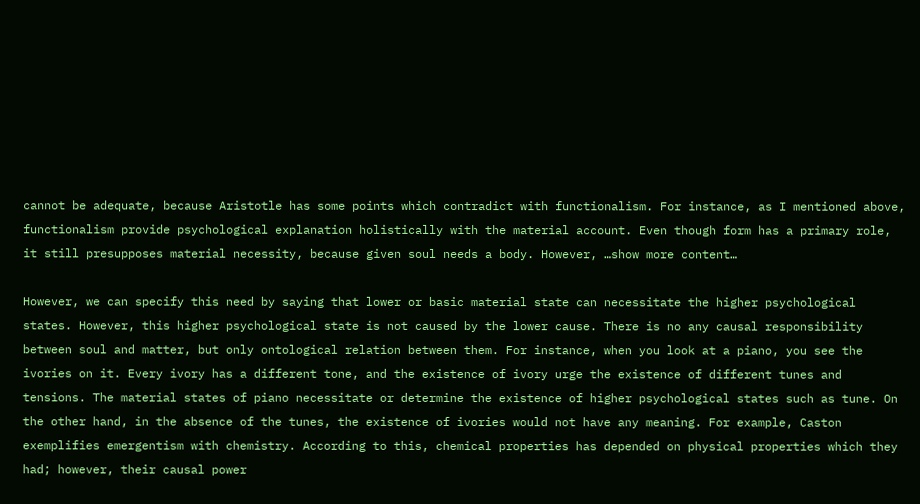cannot be adequate, because Aristotle has some points which contradict with functionalism. For instance, as I mentioned above, functionalism provide psychological explanation holistically with the material account. Even though form has a primary role, it still presupposes material necessity, because given soul needs a body. However, …show more content…

However, we can specify this need by saying that lower or basic material state can necessitate the higher psychological states. However, this higher psychological state is not caused by the lower cause. There is no any causal responsibility between soul and matter, but only ontological relation between them. For instance, when you look at a piano, you see the ivories on it. Every ivory has a different tone, and the existence of ivory urge the existence of different tunes and tensions. The material states of piano necessitate or determine the existence of higher psychological states such as tune. On the other hand, in the absence of the tunes, the existence of ivories would not have any meaning. For example, Caston exemplifies emergentism with chemistry. According to this, chemical properties has depended on physical properties which they had; however, their causal power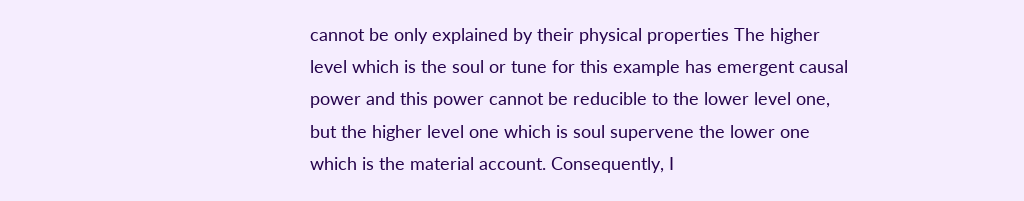cannot be only explained by their physical properties The higher level which is the soul or tune for this example has emergent causal power and this power cannot be reducible to the lower level one, but the higher level one which is soul supervene the lower one which is the material account. Consequently, I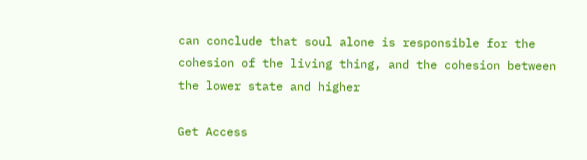can conclude that soul alone is responsible for the cohesion of the living thing, and the cohesion between the lower state and higher

Get Access